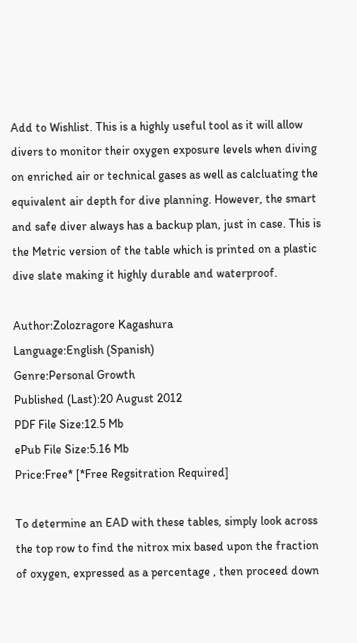Add to Wishlist. This is a highly useful tool as it will allow divers to monitor their oxygen exposure levels when diving on enriched air or technical gases as well as calcluating the equivalent air depth for dive planning. However, the smart and safe diver always has a backup plan, just in case. This is the Metric version of the table which is printed on a plastic dive slate making it highly durable and waterproof.

Author:Zolozragore Kagashura
Language:English (Spanish)
Genre:Personal Growth
Published (Last):20 August 2012
PDF File Size:12.5 Mb
ePub File Size:5.16 Mb
Price:Free* [*Free Regsitration Required]

To determine an EAD with these tables, simply look across the top row to find the nitrox mix based upon the fraction of oxygen, expressed as a percentage , then proceed down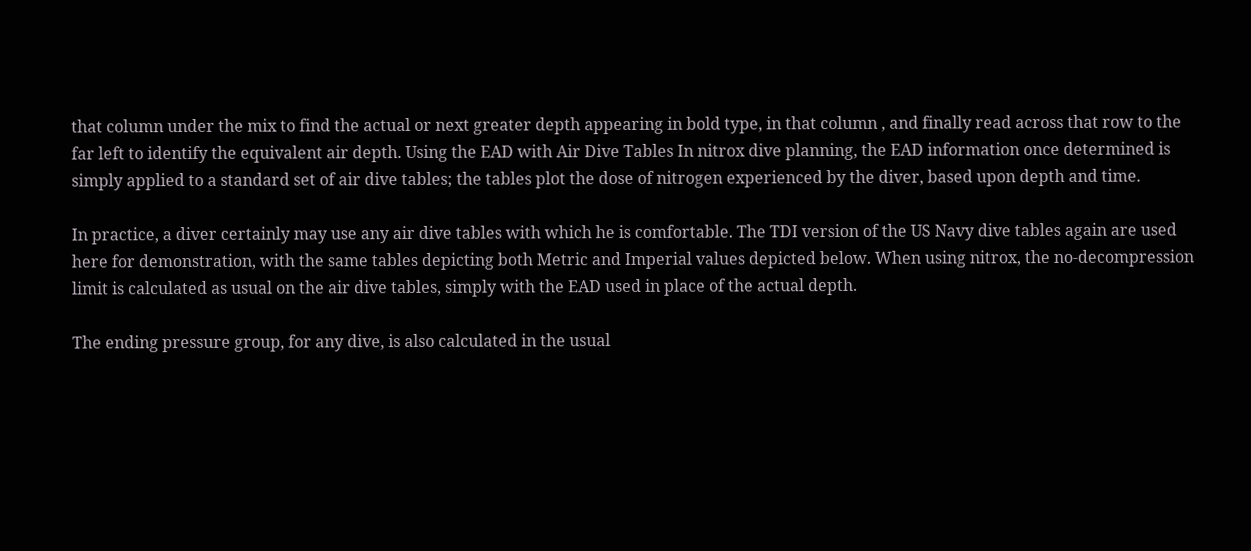that column under the mix to find the actual or next greater depth appearing in bold type, in that column , and finally read across that row to the far left to identify the equivalent air depth. Using the EAD with Air Dive Tables In nitrox dive planning, the EAD information once determined is simply applied to a standard set of air dive tables; the tables plot the dose of nitrogen experienced by the diver, based upon depth and time.

In practice, a diver certainly may use any air dive tables with which he is comfortable. The TDI version of the US Navy dive tables again are used here for demonstration, with the same tables depicting both Metric and Imperial values depicted below. When using nitrox, the no-decompression limit is calculated as usual on the air dive tables, simply with the EAD used in place of the actual depth.

The ending pressure group, for any dive, is also calculated in the usual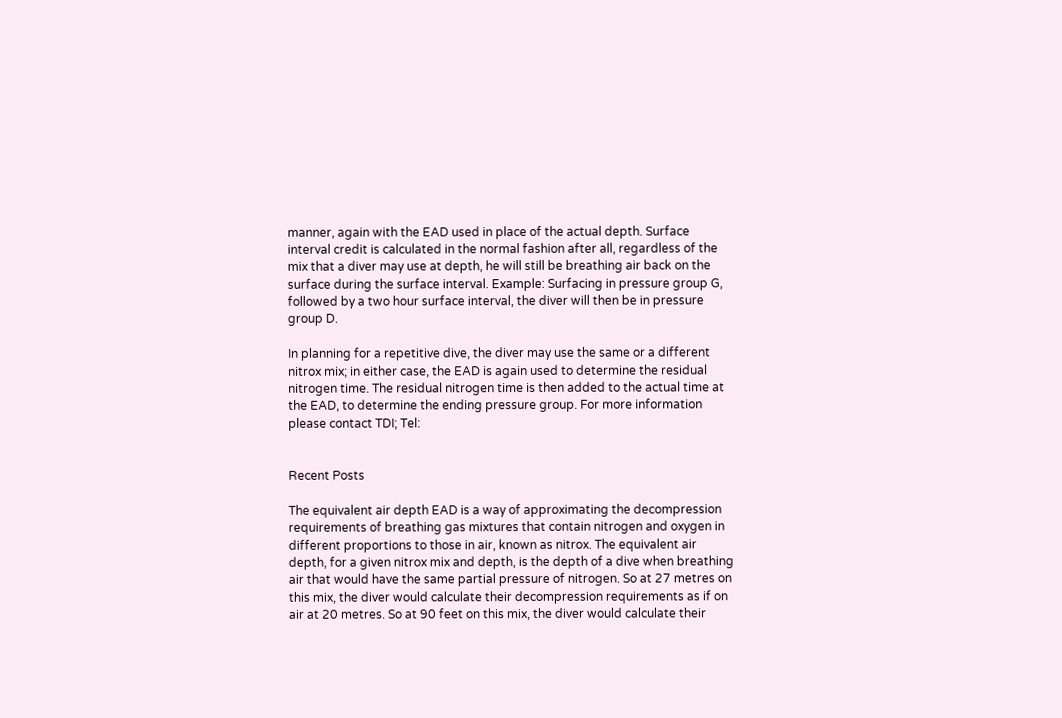manner, again with the EAD used in place of the actual depth. Surface interval credit is calculated in the normal fashion after all, regardless of the mix that a diver may use at depth, he will still be breathing air back on the surface during the surface interval. Example: Surfacing in pressure group G, followed by a two hour surface interval, the diver will then be in pressure group D.

In planning for a repetitive dive, the diver may use the same or a different nitrox mix; in either case, the EAD is again used to determine the residual nitrogen time. The residual nitrogen time is then added to the actual time at the EAD, to determine the ending pressure group. For more information please contact TDI; Tel:


Recent Posts

The equivalent air depth EAD is a way of approximating the decompression requirements of breathing gas mixtures that contain nitrogen and oxygen in different proportions to those in air, known as nitrox. The equivalent air depth, for a given nitrox mix and depth, is the depth of a dive when breathing air that would have the same partial pressure of nitrogen. So at 27 metres on this mix, the diver would calculate their decompression requirements as if on air at 20 metres. So at 90 feet on this mix, the diver would calculate their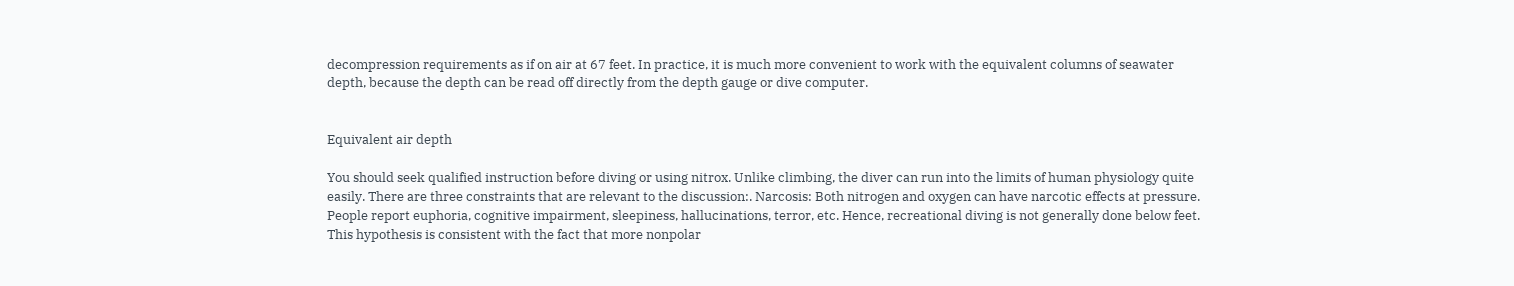decompression requirements as if on air at 67 feet. In practice, it is much more convenient to work with the equivalent columns of seawater depth, because the depth can be read off directly from the depth gauge or dive computer.


Equivalent air depth

You should seek qualified instruction before diving or using nitrox. Unlike climbing, the diver can run into the limits of human physiology quite easily. There are three constraints that are relevant to the discussion:. Narcosis: Both nitrogen and oxygen can have narcotic effects at pressure. People report euphoria, cognitive impairment, sleepiness, hallucinations, terror, etc. Hence, recreational diving is not generally done below feet. This hypothesis is consistent with the fact that more nonpolar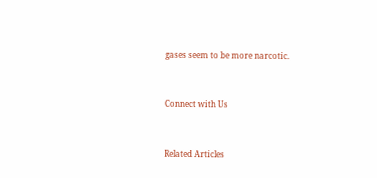gases seem to be more narcotic.


Connect with Us


Related Articles